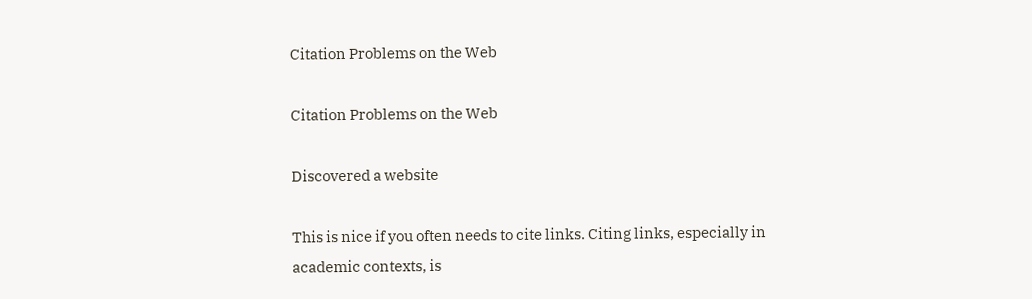Citation Problems on the Web

Citation Problems on the Web

Discovered a website

This is nice if you often needs to cite links. Citing links, especially in academic contexts, is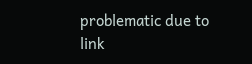problematic due to link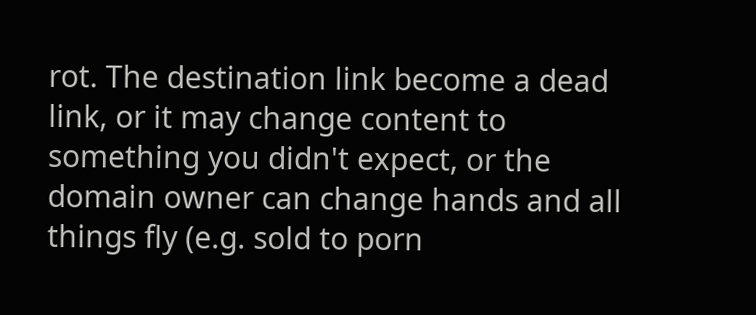rot. The destination link become a dead link, or it may change content to something you didn't expect, or the domain owner can change hands and all things fly (e.g. sold to porn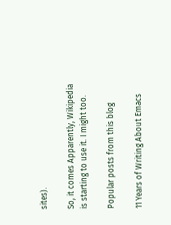sites).

So, it comes Apparently, Wikipedia is starting to use it. I might too.

Popular posts from this blog

11 Years of Writing About Emacs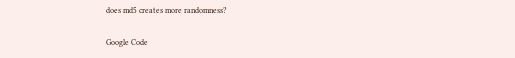does md5 creates more randomness?

Google Code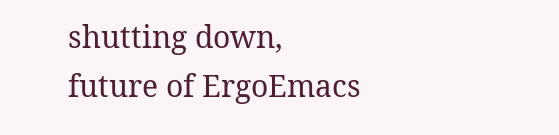shutting down, future of ErgoEmacs